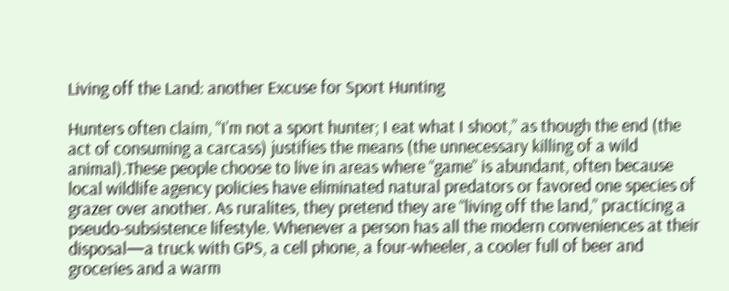Living off the Land: another Excuse for Sport Hunting

Hunters often claim, “I’m not a sport hunter; I eat what I shoot,” as though the end (the act of consuming a carcass) justifies the means (the unnecessary killing of a wild animal).These people choose to live in areas where “game” is abundant, often because local wildlife agency policies have eliminated natural predators or favored one species of grazer over another. As ruralites, they pretend they are “living off the land,” practicing a pseudo-subsistence lifestyle. Whenever a person has all the modern conveniences at their disposal—a truck with GPS, a cell phone, a four-wheeler, a cooler full of beer and groceries and a warm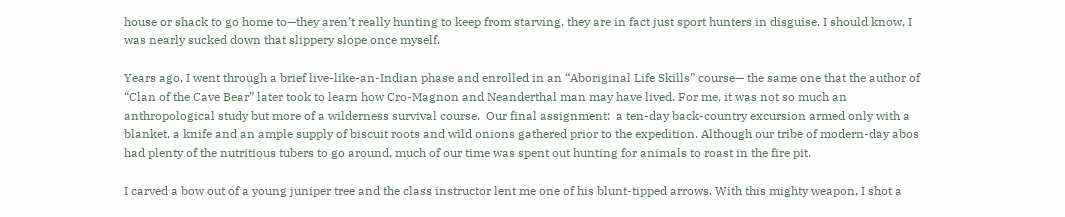house or shack to go home to—they aren’t really hunting to keep from starving, they are in fact just sport hunters in disguise. I should know, I was nearly sucked down that slippery slope once myself.

Years ago, I went through a brief live-like-an-Indian phase and enrolled in an “Aboriginal Life Skills” course— the same one that the author of “Clan of the Cave Bear” later took to learn how Cro-Magnon and Neanderthal man may have lived. For me, it was not so much an anthropological study but more of a wilderness survival course.  Our final assignment:  a ten-day back-country excursion armed only with a blanket, a knife and an ample supply of biscuit roots and wild onions gathered prior to the expedition. Although our tribe of modern-day abos had plenty of the nutritious tubers to go around, much of our time was spent out hunting for animals to roast in the fire pit.

I carved a bow out of a young juniper tree and the class instructor lent me one of his blunt-tipped arrows. With this mighty weapon, I shot a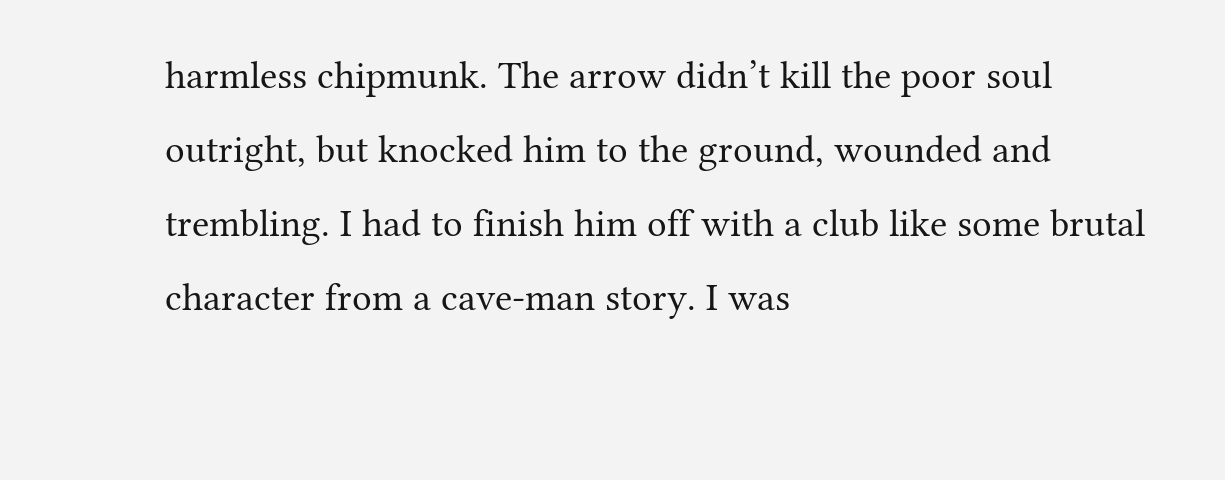harmless chipmunk. The arrow didn’t kill the poor soul outright, but knocked him to the ground, wounded and trembling. I had to finish him off with a club like some brutal character from a cave-man story. I was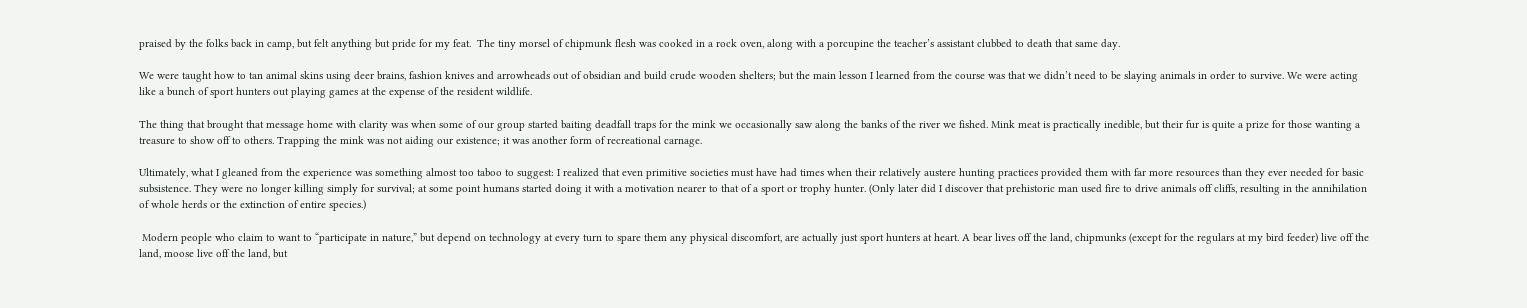praised by the folks back in camp, but felt anything but pride for my feat.  The tiny morsel of chipmunk flesh was cooked in a rock oven, along with a porcupine the teacher’s assistant clubbed to death that same day.

We were taught how to tan animal skins using deer brains, fashion knives and arrowheads out of obsidian and build crude wooden shelters; but the main lesson I learned from the course was that we didn’t need to be slaying animals in order to survive. We were acting like a bunch of sport hunters out playing games at the expense of the resident wildlife.

The thing that brought that message home with clarity was when some of our group started baiting deadfall traps for the mink we occasionally saw along the banks of the river we fished. Mink meat is practically inedible, but their fur is quite a prize for those wanting a treasure to show off to others. Trapping the mink was not aiding our existence; it was another form of recreational carnage.

Ultimately, what I gleaned from the experience was something almost too taboo to suggest: I realized that even primitive societies must have had times when their relatively austere hunting practices provided them with far more resources than they ever needed for basic subsistence. They were no longer killing simply for survival; at some point humans started doing it with a motivation nearer to that of a sport or trophy hunter. (Only later did I discover that prehistoric man used fire to drive animals off cliffs, resulting in the annihilation of whole herds or the extinction of entire species.)

 Modern people who claim to want to “participate in nature,” but depend on technology at every turn to spare them any physical discomfort, are actually just sport hunters at heart. A bear lives off the land, chipmunks (except for the regulars at my bird feeder) live off the land, moose live off the land, but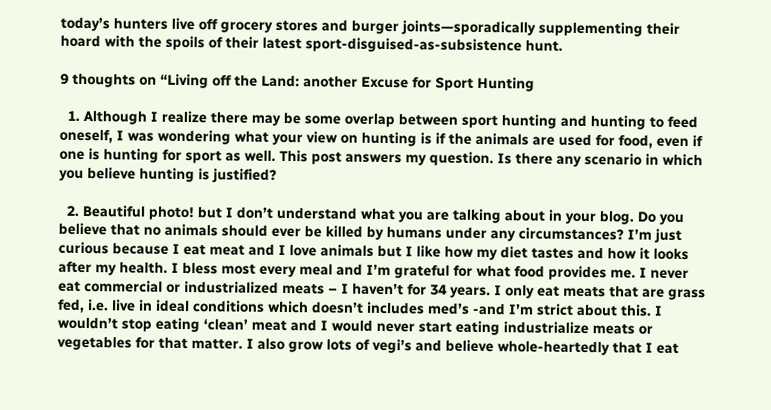today’s hunters live off grocery stores and burger joints—sporadically supplementing their hoard with the spoils of their latest sport-disguised-as-subsistence hunt.

9 thoughts on “Living off the Land: another Excuse for Sport Hunting

  1. Although I realize there may be some overlap between sport hunting and hunting to feed oneself, I was wondering what your view on hunting is if the animals are used for food, even if one is hunting for sport as well. This post answers my question. Is there any scenario in which you believe hunting is justified?

  2. Beautiful photo! but I don’t understand what you are talking about in your blog. Do you believe that no animals should ever be killed by humans under any circumstances? I’m just curious because I eat meat and I love animals but I like how my diet tastes and how it looks after my health. I bless most every meal and I’m grateful for what food provides me. I never eat commercial or industrialized meats – I haven’t for 34 years. I only eat meats that are grass fed, i.e. live in ideal conditions which doesn’t includes med’s -and I’m strict about this. I wouldn’t stop eating ‘clean’ meat and I would never start eating industrialize meats or vegetables for that matter. I also grow lots of vegi’s and believe whole-heartedly that I eat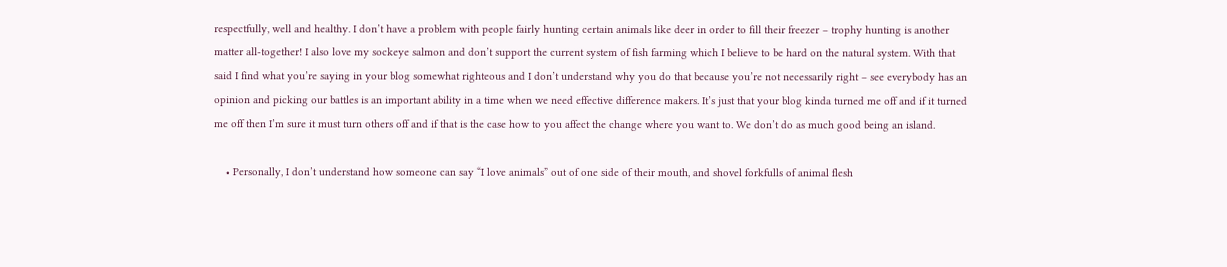respectfully, well and healthy. I don’t have a problem with people fairly hunting certain animals like deer in order to fill their freezer – trophy hunting is another matter all-together! I also love my sockeye salmon and don’t support the current system of fish farming which I believe to be hard on the natural system. With that said I find what you’re saying in your blog somewhat righteous and I don’t understand why you do that because you’re not necessarily right – see everybody has an opinion and picking our battles is an important ability in a time when we need effective difference makers. It’s just that your blog kinda turned me off and if it turned me off then I’m sure it must turn others off and if that is the case how to you affect the change where you want to. We don’t do as much good being an island.

    • Personally, I don’t understand how someone can say “I love animals” out of one side of their mouth, and shovel forkfulls of animal flesh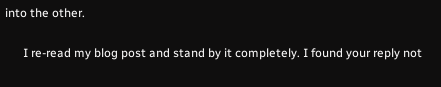into the other.

      I re-read my blog post and stand by it completely. I found your reply not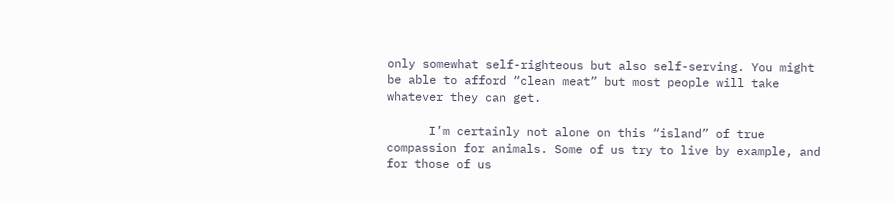only somewhat self-righteous but also self-serving. You might be able to afford “clean meat” but most people will take whatever they can get.

      I’m certainly not alone on this “island” of true compassion for animals. Some of us try to live by example, and for those of us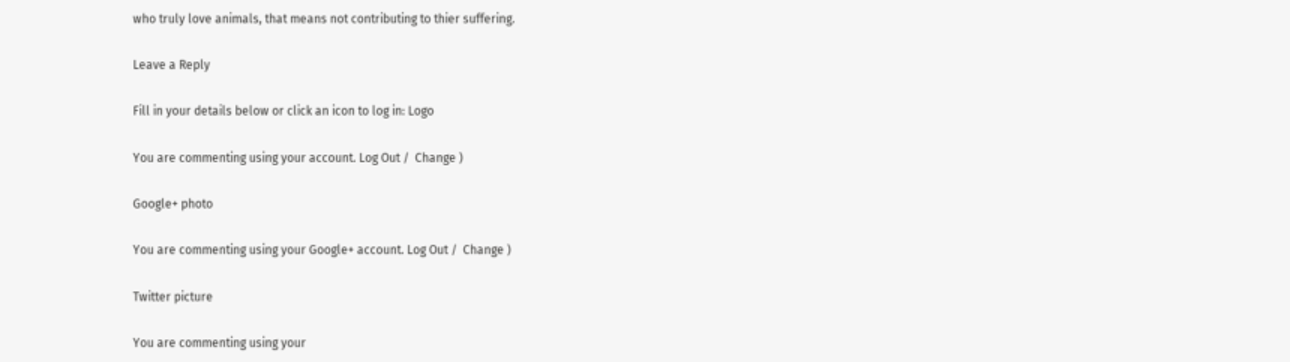who truly love animals, that means not contributing to thier suffering.

Leave a Reply

Fill in your details below or click an icon to log in: Logo

You are commenting using your account. Log Out /  Change )

Google+ photo

You are commenting using your Google+ account. Log Out /  Change )

Twitter picture

You are commenting using your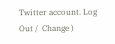Twitter account. Log Out /  Change )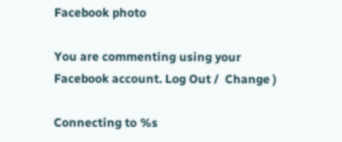Facebook photo

You are commenting using your Facebook account. Log Out /  Change )

Connecting to %s